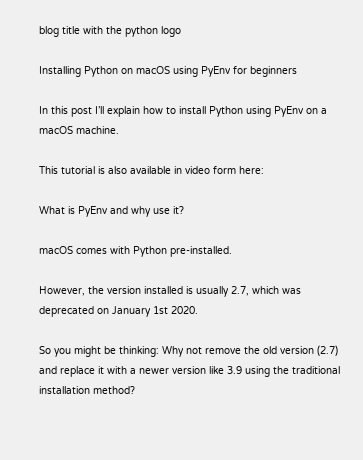blog title with the python logo

Installing Python on macOS using PyEnv for beginners

In this post I’ll explain how to install Python using PyEnv on a macOS machine.

This tutorial is also available in video form here:

What is PyEnv and why use it?

macOS comes with Python pre-installed.

However, the version installed is usually 2.7, which was deprecated on January 1st 2020.

So you might be thinking: Why not remove the old version (2.7) and replace it with a newer version like 3.9 using the traditional installation method?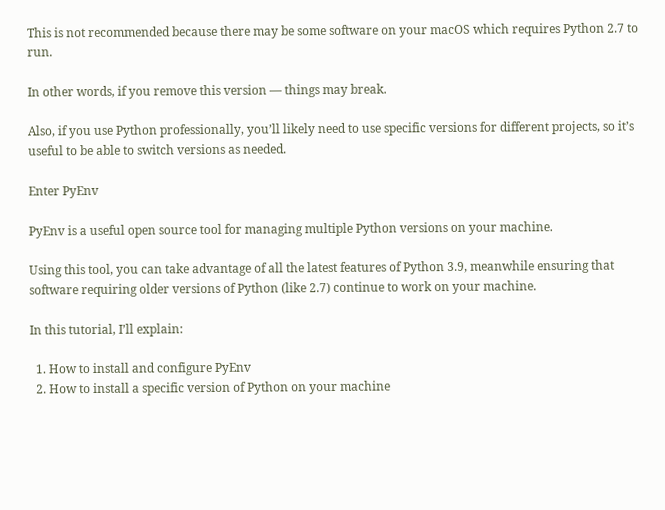This is not recommended because there may be some software on your macOS which requires Python 2.7 to run.

In other words, if you remove this version — things may break.

Also, if you use Python professionally, you’ll likely need to use specific versions for different projects, so it’s useful to be able to switch versions as needed.

Enter PyEnv

PyEnv is a useful open source tool for managing multiple Python versions on your machine.

Using this tool, you can take advantage of all the latest features of Python 3.9, meanwhile ensuring that software requiring older versions of Python (like 2.7) continue to work on your machine.

In this tutorial, I’ll explain:

  1. How to install and configure PyEnv
  2. How to install a specific version of Python on your machine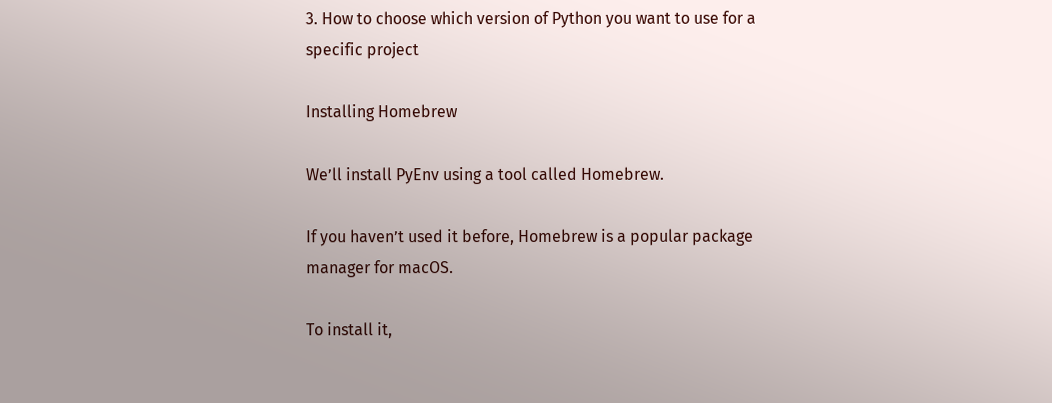3. How to choose which version of Python you want to use for a specific project

Installing Homebrew

We’ll install PyEnv using a tool called Homebrew.

If you haven’t used it before, Homebrew is a popular package manager for macOS.

To install it,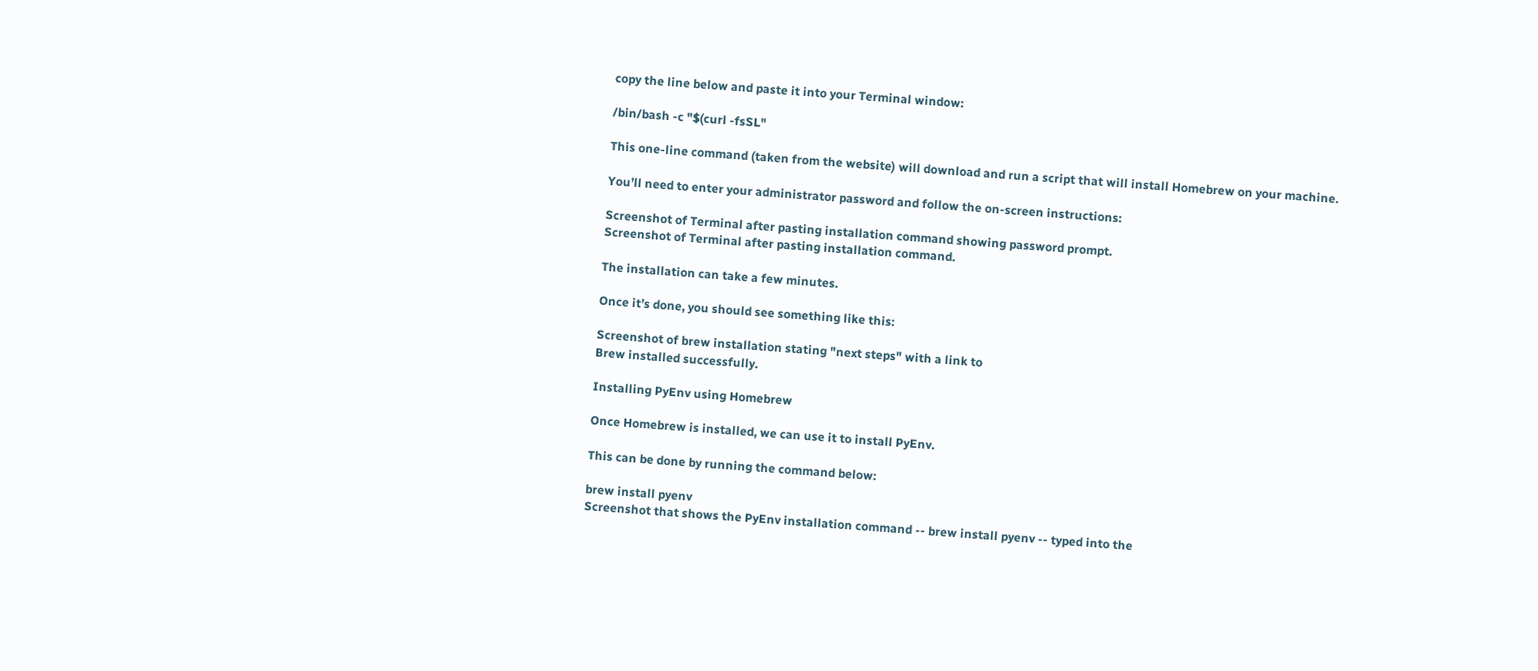copy the line below and paste it into your Terminal window:

/bin/bash -c "$(curl -fsSL"

This one-line command (taken from the website) will download and run a script that will install Homebrew on your machine.

You’ll need to enter your administrator password and follow the on-screen instructions:

Screenshot of Terminal after pasting installation command showing password prompt.
Screenshot of Terminal after pasting installation command.

The installation can take a few minutes.

Once it’s done, you should see something like this:

Screenshot of brew installation stating "next steps" with a link to
Brew installed successfully.

Installing PyEnv using Homebrew

Once Homebrew is installed, we can use it to install PyEnv.

This can be done by running the command below:

brew install pyenv
Screenshot that shows the PyEnv installation command -- brew install pyenv -- typed into the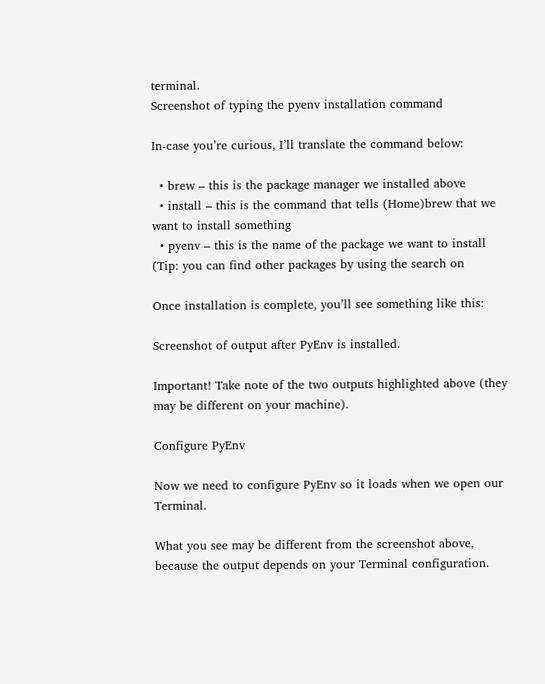terminal.
Screenshot of typing the pyenv installation command

In-case you’re curious, I’ll translate the command below:

  • brew – this is the package manager we installed above
  • install – this is the command that tells (Home)brew that we want to install something
  • pyenv – this is the name of the package we want to install (Tip: you can find other packages by using the search on

Once installation is complete, you’ll see something like this:

Screenshot of output after PyEnv is installed.

Important! Take note of the two outputs highlighted above (they may be different on your machine).

Configure PyEnv

Now we need to configure PyEnv so it loads when we open our Terminal.

What you see may be different from the screenshot above, because the output depends on your Terminal configuration.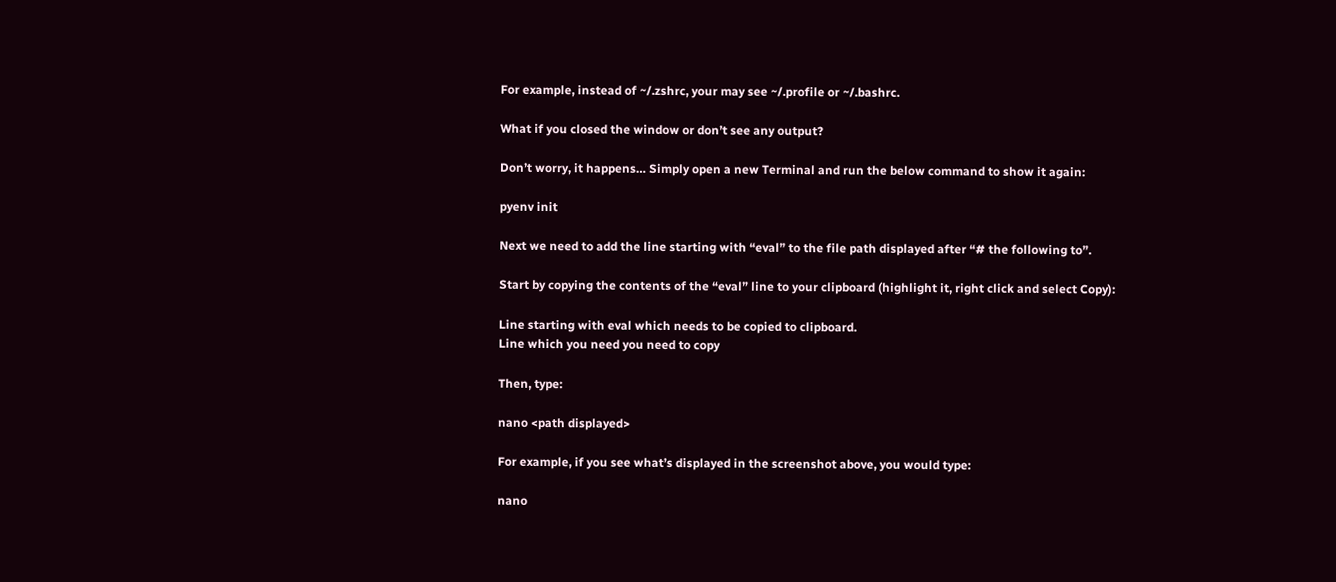For example, instead of ~/.zshrc, your may see ~/.profile or ~/.bashrc.

What if you closed the window or don’t see any output?

Don’t worry, it happens… Simply open a new Terminal and run the below command to show it again:

pyenv init

Next we need to add the line starting with “eval” to the file path displayed after “# the following to”.

Start by copying the contents of the “eval” line to your clipboard (highlight it, right click and select Copy):

Line starting with eval which needs to be copied to clipboard.
Line which you need you need to copy

Then, type:

nano <path displayed>

For example, if you see what’s displayed in the screenshot above, you would type:

nano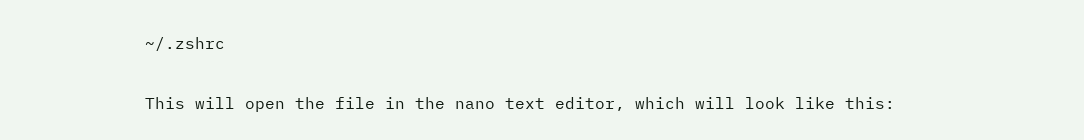~/.zshrc

This will open the file in the nano text editor, which will look like this: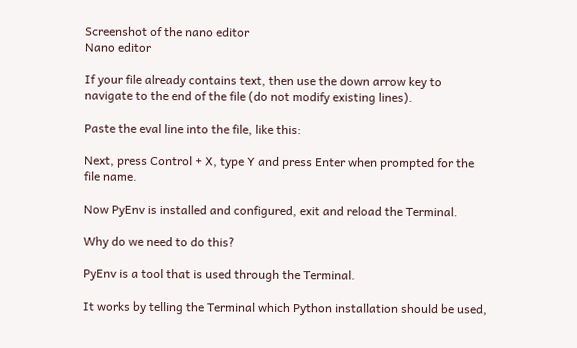Screenshot of the nano editor
Nano editor

If your file already contains text, then use the down arrow key to navigate to the end of the file (do not modify existing lines).

Paste the eval line into the file, like this:

Next, press Control + X, type Y and press Enter when prompted for the file name.

Now PyEnv is installed and configured, exit and reload the Terminal.

Why do we need to do this?

PyEnv is a tool that is used through the Terminal.

It works by telling the Terminal which Python installation should be used,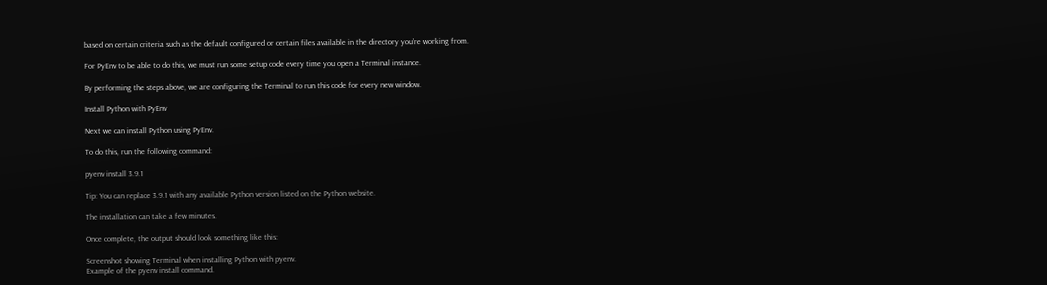based on certain criteria such as the default configured or certain files available in the directory you’re working from.

For PyEnv to be able to do this, we must run some setup code every time you open a Terminal instance.

By performing the steps above, we are configuring the Terminal to run this code for every new window.

Install Python with PyEnv

Next we can install Python using PyEnv.

To do this, run the following command:

pyenv install 3.9.1

Tip: You can replace 3.9.1 with any available Python version listed on the Python website.

The installation can take a few minutes.

Once complete, the output should look something like this:

Screenshot showing Terminal when installing Python with pyenv.
Example of the pyenv install command.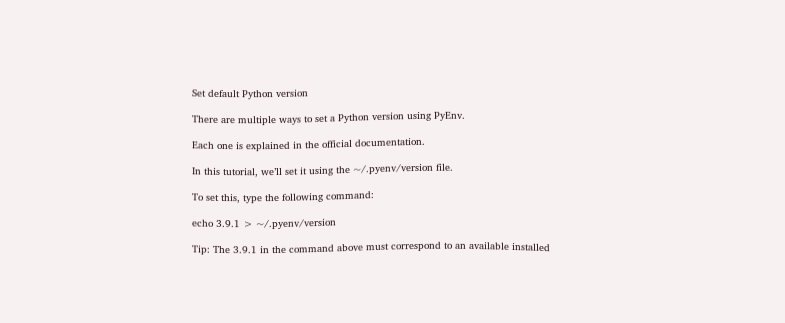Set default Python version

There are multiple ways to set a Python version using PyEnv.

Each one is explained in the official documentation.

In this tutorial, we’ll set it using the ~/.pyenv/version file.

To set this, type the following command:

echo 3.9.1 > ~/.pyenv/version

Tip: The 3.9.1 in the command above must correspond to an available installed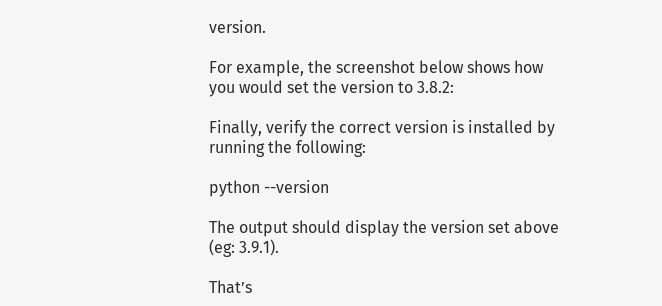version.

For example, the screenshot below shows how you would set the version to 3.8.2:

Finally, verify the correct version is installed by running the following:

python --version

The output should display the version set above (eg: 3.9.1).

That’s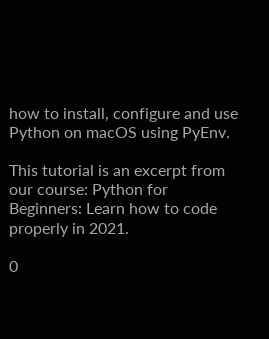how to install, configure and use Python on macOS using PyEnv.

This tutorial is an excerpt from our course: Python for Beginners: Learn how to code properly in 2021.

0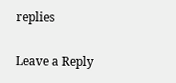replies

Leave a Reply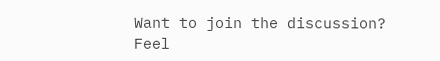Want to join the discussion?
Feel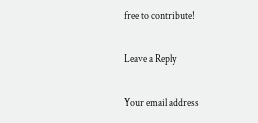free to contribute!

Leave a Reply

Your email address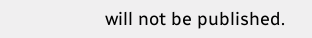will not be published.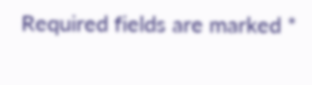Required fields are marked *